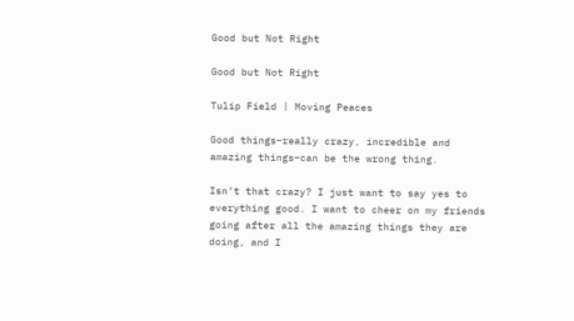Good but Not Right

Good but Not Right

Tulip Field | Moving Peaces

Good things–really crazy, incredible and amazing things–can be the wrong thing.

Isn’t that crazy? I just want to say yes to everything good. I want to cheer on my friends going after all the amazing things they are doing, and I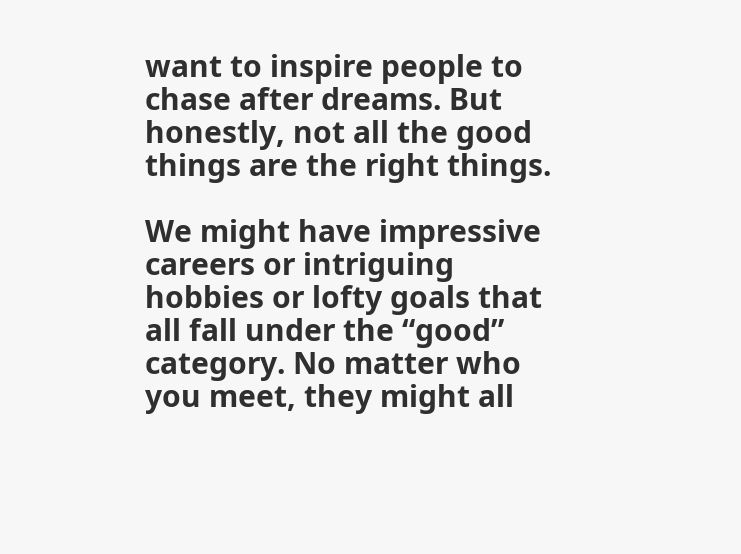want to inspire people to chase after dreams. But honestly, not all the good things are the right things.

We might have impressive careers or intriguing hobbies or lofty goals that all fall under the “good” category. No matter who you meet, they might all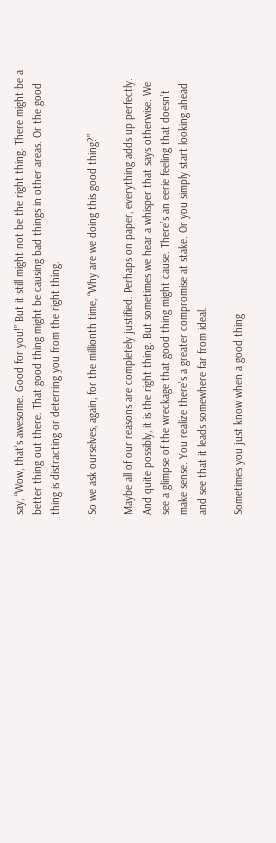say, “Wow, that’s awesome. Good for you!” But it still might not be the right thing. There might be a better thing out there. That good thing might be causing bad things in other areas. Or the good thing is distracting or deterring you from the right thing.

So we ask ourselves, again, for the millionth time, “Why are we doing this good thing?”

Maybe all of our reasons are completely justified. Perhaps on paper, everything adds up perfectly. And quite possibly, it is the right thing. But sometimes we hear a whisper that says otherwise. We see a glimpse of the wreckage that good thing might cause. There’s an eerie feeling that doesn’t make sense. You realize there’s a greater compromise at stake. Or you simply start looking ahead and see that it leads somewhere far from ideal.

Sometimes you just know when a good thing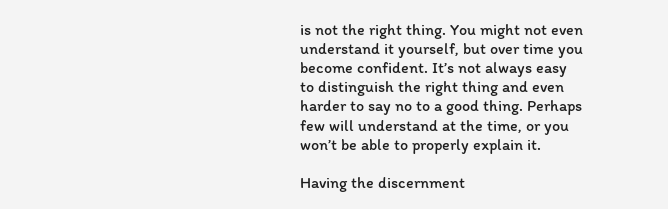is not the right thing. You might not even understand it yourself, but over time you become confident. It’s not always easy to distinguish the right thing and even harder to say no to a good thing. Perhaps few will understand at the time, or you won’t be able to properly explain it.

Having the discernment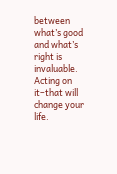between what’s good and what’s right is invaluable. Acting on it–that will change your life.